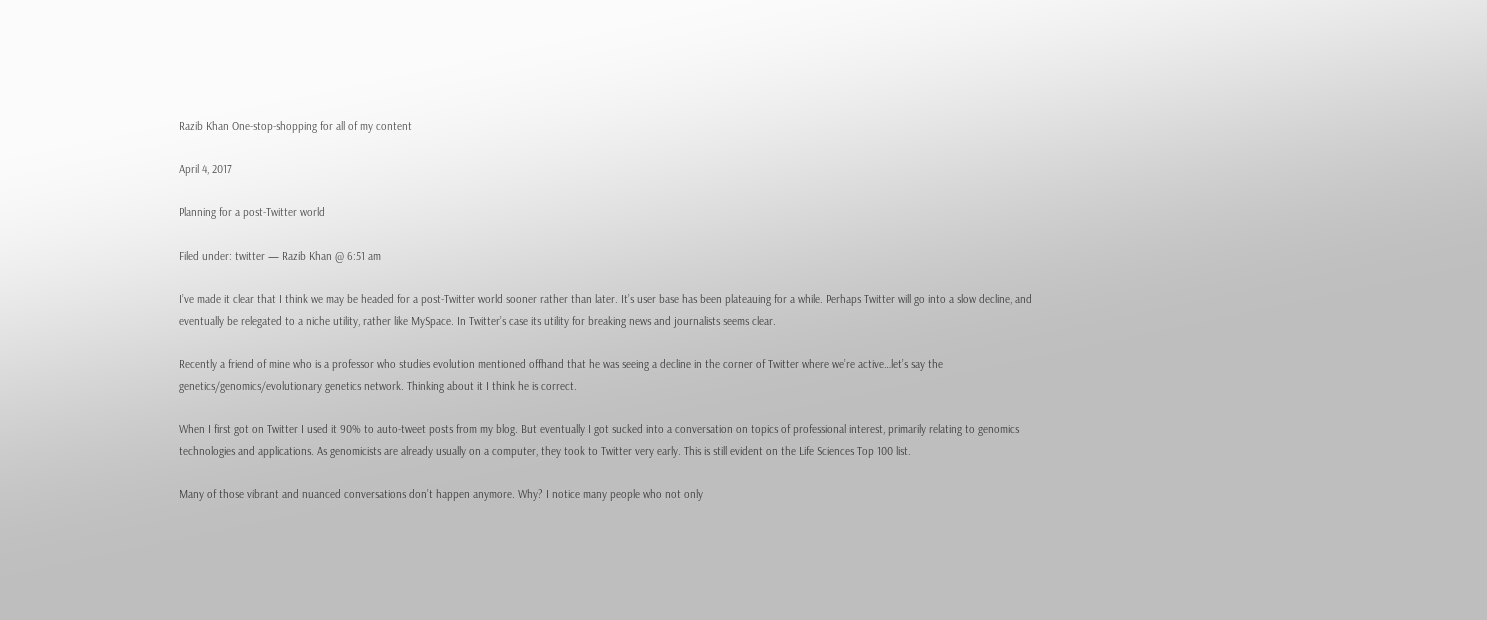Razib Khan One-stop-shopping for all of my content

April 4, 2017

Planning for a post-Twitter world

Filed under: twitter — Razib Khan @ 6:51 am

I’ve made it clear that I think we may be headed for a post-Twitter world sooner rather than later. It’s user base has been plateauing for a while. Perhaps Twitter will go into a slow decline, and eventually be relegated to a niche utility, rather like MySpace. In Twitter’s case its utility for breaking news and journalists seems clear.

Recently a friend of mine who is a professor who studies evolution mentioned offhand that he was seeing a decline in the corner of Twitter where we’re active…let’s say the genetics/genomics/evolutionary genetics network. Thinking about it I think he is correct.

When I first got on Twitter I used it 90% to auto-tweet posts from my blog. But eventually I got sucked into a conversation on topics of professional interest, primarily relating to genomics technologies and applications. As genomicists are already usually on a computer, they took to Twitter very early. This is still evident on the Life Sciences Top 100 list.

Many of those vibrant and nuanced conversations don’t happen anymore. Why? I notice many people who not only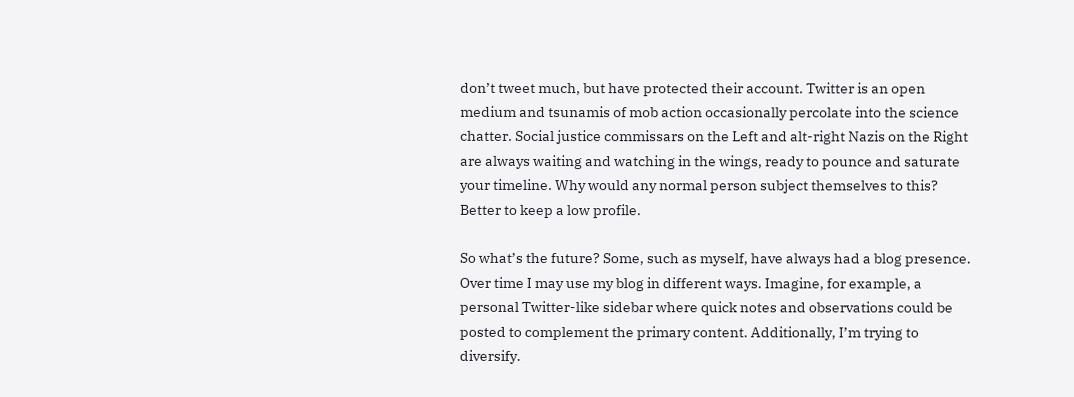don’t tweet much, but have protected their account. Twitter is an open medium and tsunamis of mob action occasionally percolate into the science chatter. Social justice commissars on the Left and alt-right Nazis on the Right are always waiting and watching in the wings, ready to pounce and saturate your timeline. Why would any normal person subject themselves to this? Better to keep a low profile.

So what’s the future? Some, such as myself, have always had a blog presence. Over time I may use my blog in different ways. Imagine, for example, a personal Twitter-like sidebar where quick notes and observations could be posted to complement the primary content. Additionally, I’m trying to diversify.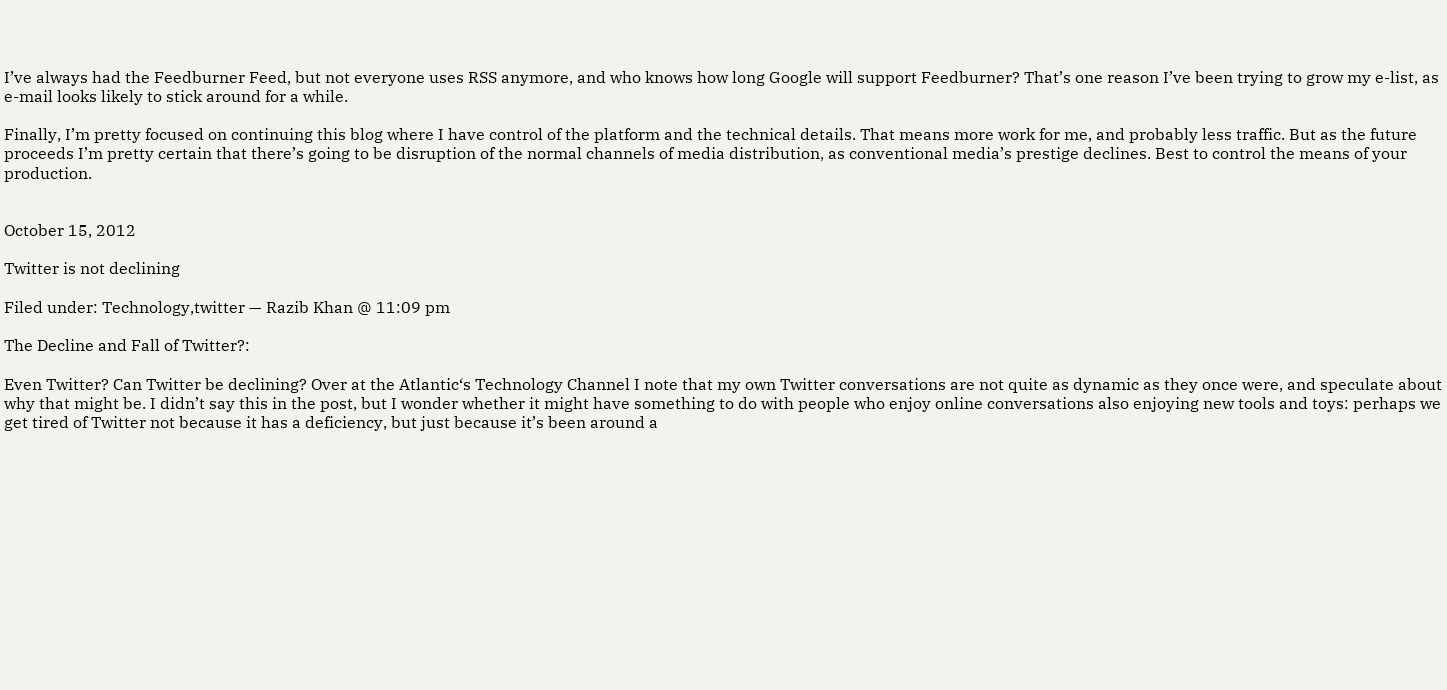I’ve always had the Feedburner Feed, but not everyone uses RSS anymore, and who knows how long Google will support Feedburner? That’s one reason I’ve been trying to grow my e-list, as e-mail looks likely to stick around for a while.

Finally, I’m pretty focused on continuing this blog where I have control of the platform and the technical details. That means more work for me, and probably less traffic. But as the future proceeds I’m pretty certain that there’s going to be disruption of the normal channels of media distribution, as conventional media’s prestige declines. Best to control the means of your production.


October 15, 2012

Twitter is not declining

Filed under: Technology,twitter — Razib Khan @ 11:09 pm

The Decline and Fall of Twitter?:

Even Twitter? Can Twitter be declining? Over at the Atlantic‘s Technology Channel I note that my own Twitter conversations are not quite as dynamic as they once were, and speculate about why that might be. I didn’t say this in the post, but I wonder whether it might have something to do with people who enjoy online conversations also enjoying new tools and toys: perhaps we get tired of Twitter not because it has a deficiency, but just because it’s been around a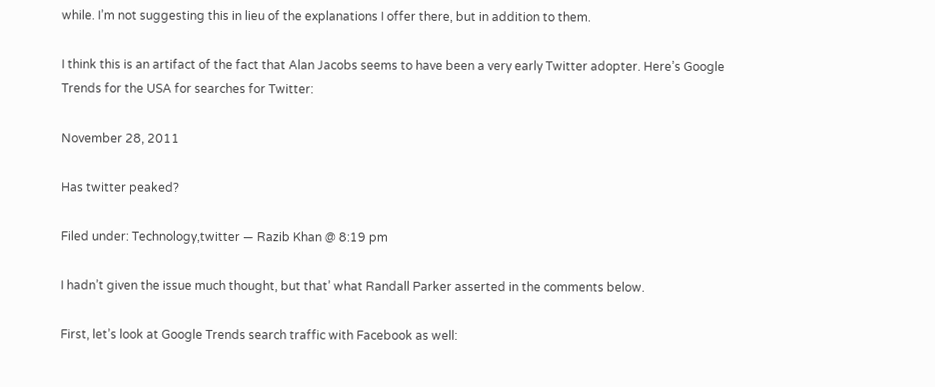while. I’m not suggesting this in lieu of the explanations I offer there, but in addition to them.

I think this is an artifact of the fact that Alan Jacobs seems to have been a very early Twitter adopter. Here’s Google Trends for the USA for searches for Twitter:

November 28, 2011

Has twitter peaked?

Filed under: Technology,twitter — Razib Khan @ 8:19 pm

I hadn’t given the issue much thought, but that’ what Randall Parker asserted in the comments below.

First, let’s look at Google Trends search traffic with Facebook as well: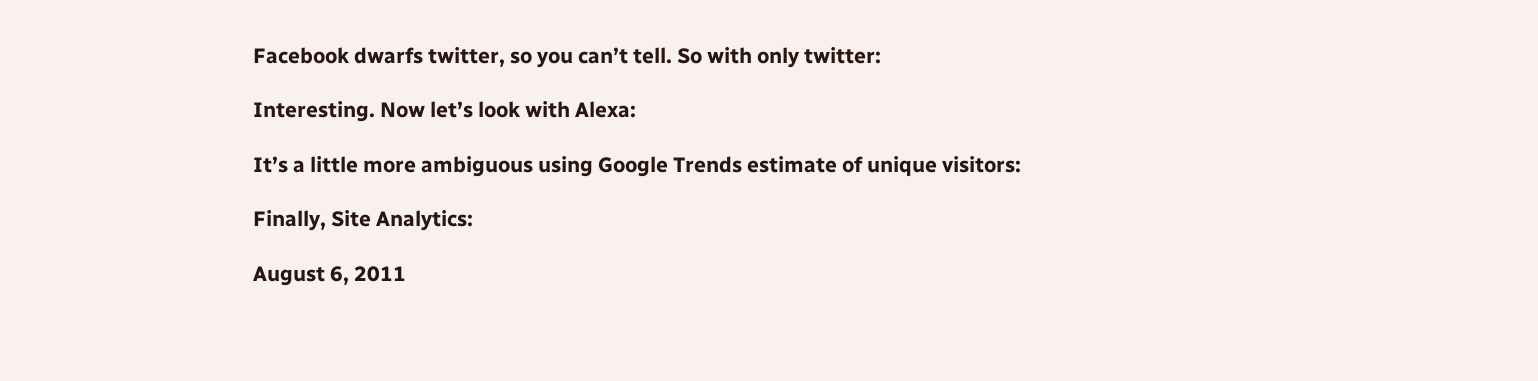Facebook dwarfs twitter, so you can’t tell. So with only twitter:

Interesting. Now let’s look with Alexa:

It’s a little more ambiguous using Google Trends estimate of unique visitors:

Finally, Site Analytics:

August 6, 2011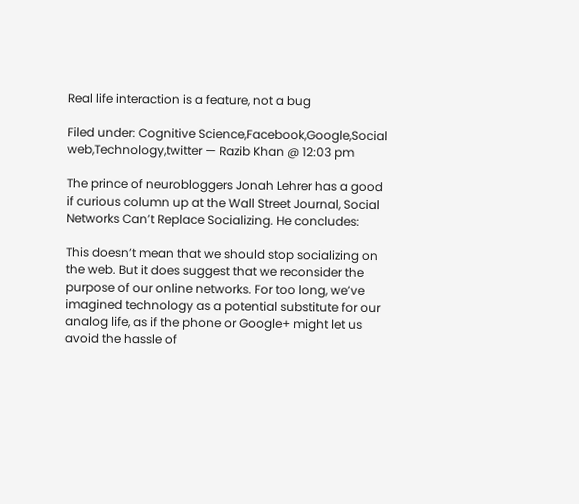Real life interaction is a feature, not a bug

Filed under: Cognitive Science,Facebook,Google,Social web,Technology,twitter — Razib Khan @ 12:03 pm

The prince of neurobloggers Jonah Lehrer has a good if curious column up at the Wall Street Journal, Social Networks Can’t Replace Socializing. He concludes:

This doesn’t mean that we should stop socializing on the web. But it does suggest that we reconsider the purpose of our online networks. For too long, we’ve imagined technology as a potential substitute for our analog life, as if the phone or Google+ might let us avoid the hassle of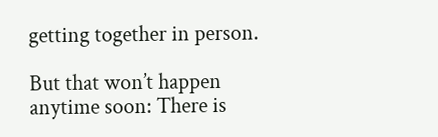getting together in person.

But that won’t happen anytime soon: There is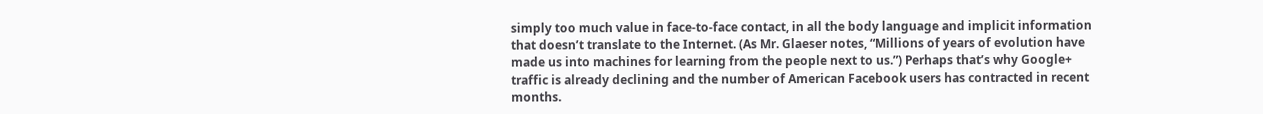simply too much value in face-to-face contact, in all the body language and implicit information that doesn’t translate to the Internet. (As Mr. Glaeser notes, “Millions of years of evolution have made us into machines for learning from the people next to us.”) Perhaps that’s why Google+ traffic is already declining and the number of American Facebook users has contracted in recent months.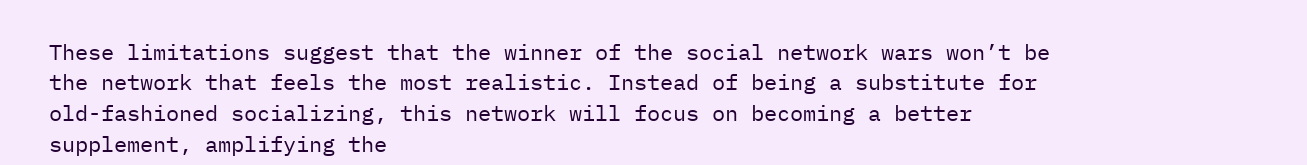These limitations suggest that the winner of the social network wars won’t be the network that feels the most realistic. Instead of being a substitute for old-fashioned socializing, this network will focus on becoming a better supplement, amplifying the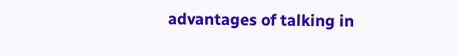advantages of talking in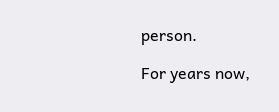person.

For years now,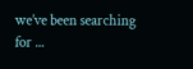we’ve been searching for ...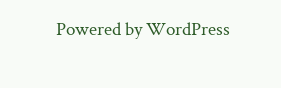Powered by WordPress